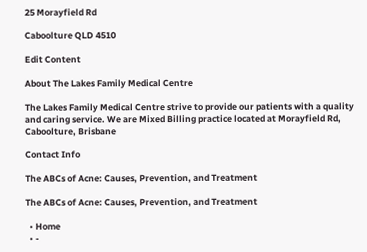25 Morayfield Rd

Caboolture QLD 4510

Edit Content

About The Lakes Family Medical Centre

The Lakes Family Medical Centre strive to provide our patients with a quality and caring service. We are Mixed Billing practice located at Morayfield Rd, Caboolture, Brisbane

Contact Info

The ABCs of Acne: Causes, Prevention, and Treatment

The ABCs of Acne: Causes, Prevention, and Treatment

  • Home
  • -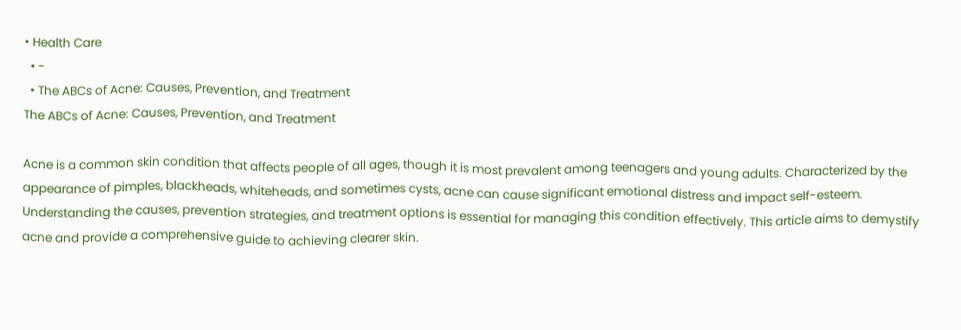• Health Care
  • -
  • The ABCs of Acne: Causes, Prevention, and Treatment
The ABCs of Acne: Causes, Prevention, and Treatment

Acne is a common skin condition that affects people of all ages, though it is most prevalent among teenagers and young adults. Characterized by the appearance of pimples, blackheads, whiteheads, and sometimes cysts, acne can cause significant emotional distress and impact self-esteem. Understanding the causes, prevention strategies, and treatment options is essential for managing this condition effectively. This article aims to demystify acne and provide a comprehensive guide to achieving clearer skin.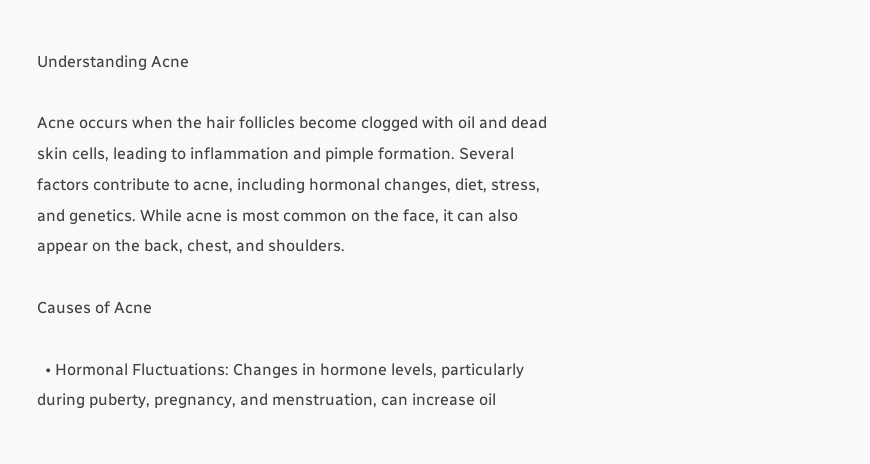Understanding Acne

Acne occurs when the hair follicles become clogged with oil and dead skin cells, leading to inflammation and pimple formation. Several factors contribute to acne, including hormonal changes, diet, stress, and genetics. While acne is most common on the face, it can also appear on the back, chest, and shoulders.

Causes of Acne

  • Hormonal Fluctuations: Changes in hormone levels, particularly during puberty, pregnancy, and menstruation, can increase oil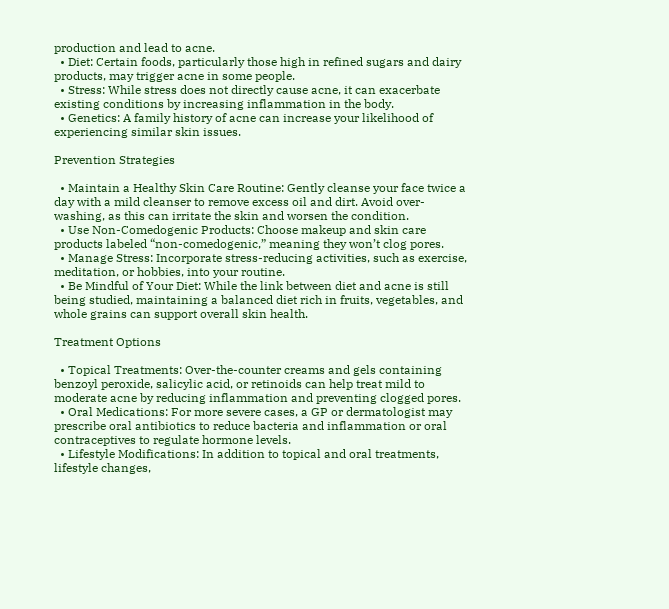production and lead to acne.
  • Diet: Certain foods, particularly those high in refined sugars and dairy products, may trigger acne in some people.
  • Stress: While stress does not directly cause acne, it can exacerbate existing conditions by increasing inflammation in the body.
  • Genetics: A family history of acne can increase your likelihood of experiencing similar skin issues.

Prevention Strategies

  • Maintain a Healthy Skin Care Routine: Gently cleanse your face twice a day with a mild cleanser to remove excess oil and dirt. Avoid over-washing, as this can irritate the skin and worsen the condition.
  • Use Non-Comedogenic Products: Choose makeup and skin care products labeled “non-comedogenic,” meaning they won’t clog pores.
  • Manage Stress: Incorporate stress-reducing activities, such as exercise, meditation, or hobbies, into your routine.
  • Be Mindful of Your Diet: While the link between diet and acne is still being studied, maintaining a balanced diet rich in fruits, vegetables, and whole grains can support overall skin health.

Treatment Options

  • Topical Treatments: Over-the-counter creams and gels containing benzoyl peroxide, salicylic acid, or retinoids can help treat mild to moderate acne by reducing inflammation and preventing clogged pores.
  • Oral Medications: For more severe cases, a GP or dermatologist may prescribe oral antibiotics to reduce bacteria and inflammation or oral contraceptives to regulate hormone levels.
  • Lifestyle Modifications: In addition to topical and oral treatments, lifestyle changes,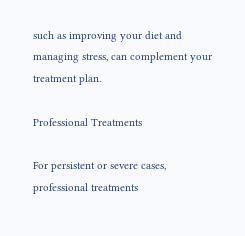such as improving your diet and managing stress, can complement your treatment plan.

Professional Treatments

For persistent or severe cases, professional treatments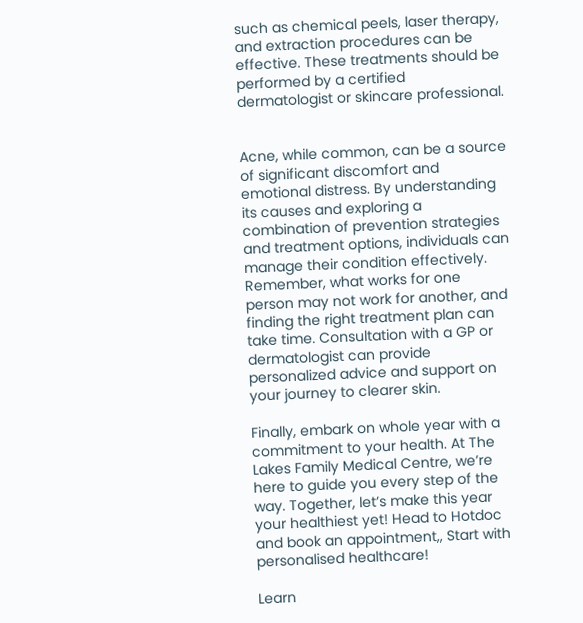such as chemical peels, laser therapy, and extraction procedures can be effective. These treatments should be performed by a certified dermatologist or skincare professional.


Acne, while common, can be a source of significant discomfort and emotional distress. By understanding its causes and exploring a combination of prevention strategies and treatment options, individuals can manage their condition effectively. Remember, what works for one person may not work for another, and finding the right treatment plan can take time. Consultation with a GP or dermatologist can provide personalized advice and support on your journey to clearer skin.

Finally, embark on whole year with a commitment to your health. At The Lakes Family Medical Centre, we’re here to guide you every step of the way. Together, let’s make this year your healthiest yet! Head to Hotdoc and book an appointment,, Start with personalised healthcare!

Learn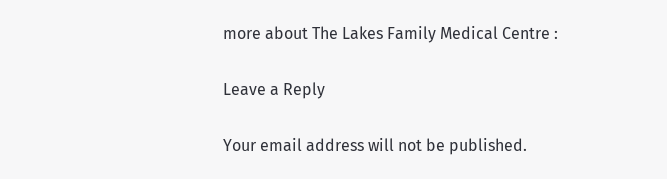more about The Lakes Family Medical Centre :

Leave a Reply

Your email address will not be published.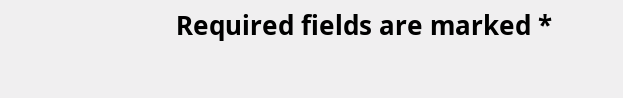Required fields are marked *